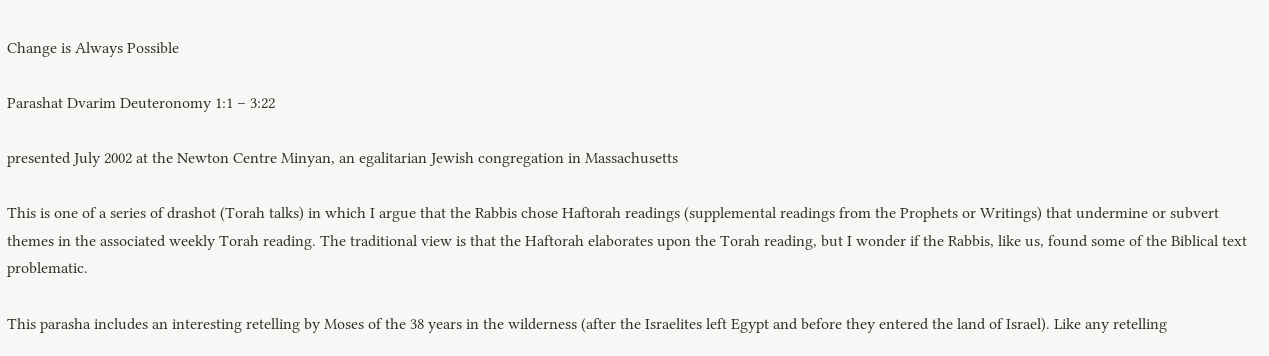Change is Always Possible

Parashat Dvarim Deuteronomy 1:1 – 3:22

presented July 2002 at the Newton Centre Minyan, an egalitarian Jewish congregation in Massachusetts

This is one of a series of drashot (Torah talks) in which I argue that the Rabbis chose Haftorah readings (supplemental readings from the Prophets or Writings) that undermine or subvert themes in the associated weekly Torah reading. The traditional view is that the Haftorah elaborates upon the Torah reading, but I wonder if the Rabbis, like us, found some of the Biblical text problematic.

This parasha includes an interesting retelling by Moses of the 38 years in the wilderness (after the Israelites left Egypt and before they entered the land of Israel). Like any retelling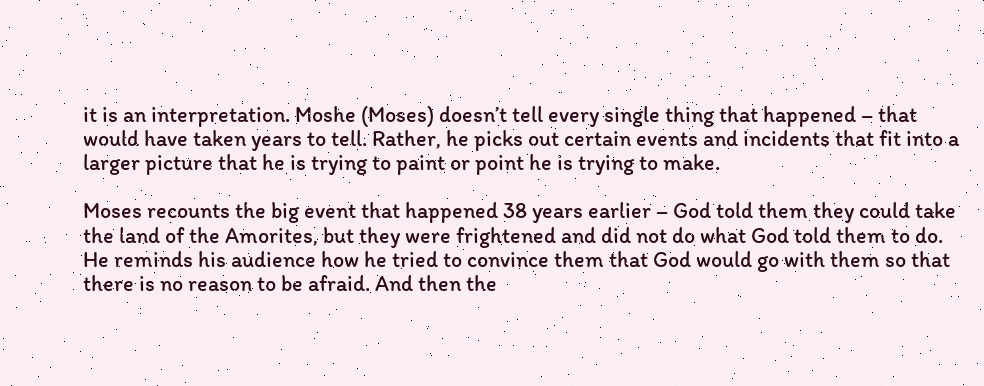it is an interpretation. Moshe (Moses) doesn’t tell every single thing that happened – that would have taken years to tell. Rather, he picks out certain events and incidents that fit into a larger picture that he is trying to paint or point he is trying to make.

Moses recounts the big event that happened 38 years earlier – God told them they could take the land of the Amorites, but they were frightened and did not do what God told them to do. He reminds his audience how he tried to convince them that God would go with them so that there is no reason to be afraid. And then the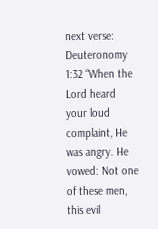next verse: Deuteronomy 1:32 “When the Lord heard your loud complaint, He was angry. He vowed: Not one of these men, this evil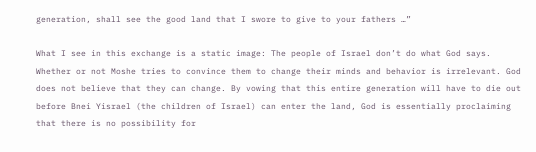generation, shall see the good land that I swore to give to your fathers …”

What I see in this exchange is a static image: The people of Israel don’t do what God says. Whether or not Moshe tries to convince them to change their minds and behavior is irrelevant. God does not believe that they can change. By vowing that this entire generation will have to die out before Bnei Yisrael (the children of Israel) can enter the land, God is essentially proclaiming that there is no possibility for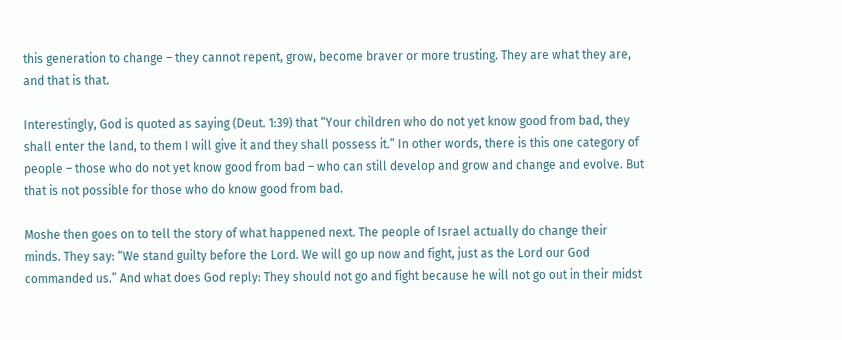this generation to change – they cannot repent, grow, become braver or more trusting. They are what they are, and that is that.

Interestingly, God is quoted as saying (Deut. 1:39) that “Your children who do not yet know good from bad, they shall enter the land, to them I will give it and they shall possess it.” In other words, there is this one category of people – those who do not yet know good from bad – who can still develop and grow and change and evolve. But that is not possible for those who do know good from bad.

Moshe then goes on to tell the story of what happened next. The people of Israel actually do change their minds. They say: “We stand guilty before the Lord. We will go up now and fight, just as the Lord our God commanded us.” And what does God reply: They should not go and fight because he will not go out in their midst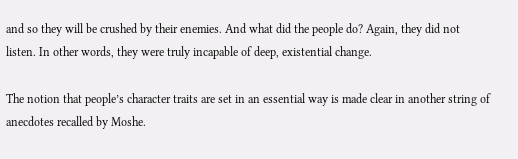and so they will be crushed by their enemies. And what did the people do? Again, they did not listen. In other words, they were truly incapable of deep, existential change.

The notion that people’s character traits are set in an essential way is made clear in another string of anecdotes recalled by Moshe.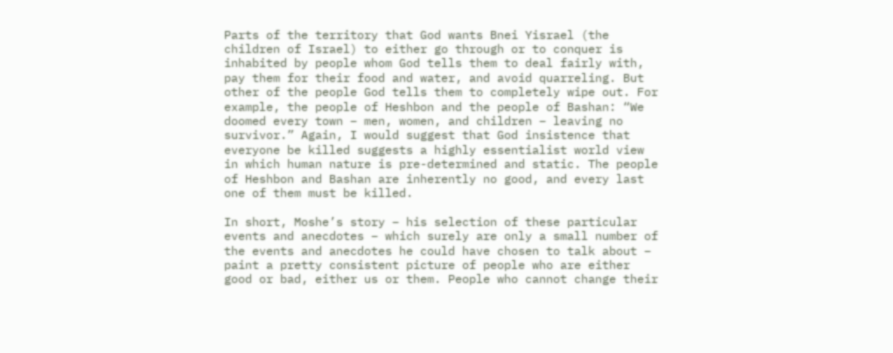Parts of the territory that God wants Bnei Yisrael (the children of Israel) to either go through or to conquer is inhabited by people whom God tells them to deal fairly with, pay them for their food and water, and avoid quarreling. But other of the people God tells them to completely wipe out. For example, the people of Heshbon and the people of Bashan: “We doomed every town – men, women, and children – leaving no survivor.” Again, I would suggest that God insistence that everyone be killed suggests a highly essentialist world view in which human nature is pre-determined and static. The people of Heshbon and Bashan are inherently no good, and every last one of them must be killed.

In short, Moshe’s story – his selection of these particular events and anecdotes – which surely are only a small number of the events and anecdotes he could have chosen to talk about – paint a pretty consistent picture of people who are either good or bad, either us or them. People who cannot change their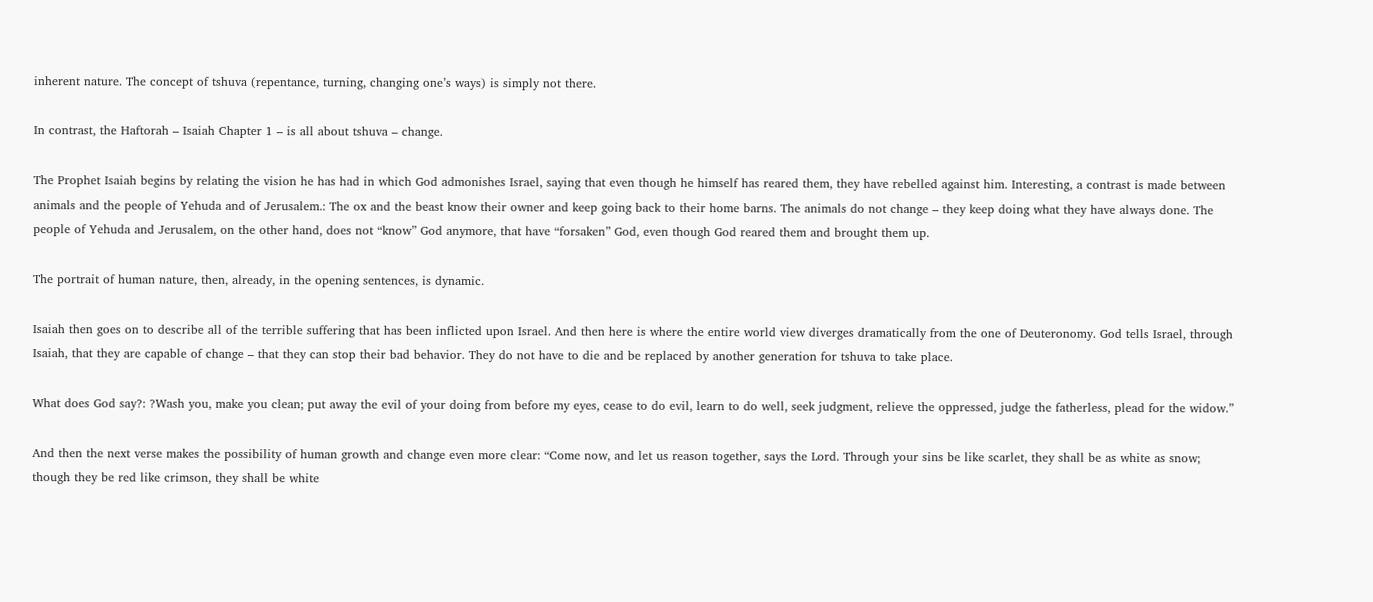inherent nature. The concept of tshuva (repentance, turning, changing one’s ways) is simply not there.

In contrast, the Haftorah – Isaiah Chapter 1 – is all about tshuva – change.

The Prophet Isaiah begins by relating the vision he has had in which God admonishes Israel, saying that even though he himself has reared them, they have rebelled against him. Interesting, a contrast is made between animals and the people of Yehuda and of Jerusalem.: The ox and the beast know their owner and keep going back to their home barns. The animals do not change – they keep doing what they have always done. The people of Yehuda and Jerusalem, on the other hand, does not “know” God anymore, that have “forsaken” God, even though God reared them and brought them up.

The portrait of human nature, then, already, in the opening sentences, is dynamic.

Isaiah then goes on to describe all of the terrible suffering that has been inflicted upon Israel. And then here is where the entire world view diverges dramatically from the one of Deuteronomy. God tells Israel, through Isaiah, that they are capable of change – that they can stop their bad behavior. They do not have to die and be replaced by another generation for tshuva to take place.

What does God say?: ?Wash you, make you clean; put away the evil of your doing from before my eyes, cease to do evil, learn to do well, seek judgment, relieve the oppressed, judge the fatherless, plead for the widow.”

And then the next verse makes the possibility of human growth and change even more clear: “Come now, and let us reason together, says the Lord. Through your sins be like scarlet, they shall be as white as snow; though they be red like crimson, they shall be white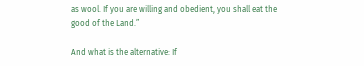as wool. If you are willing and obedient, you shall eat the good of the Land.”

And what is the alternative: If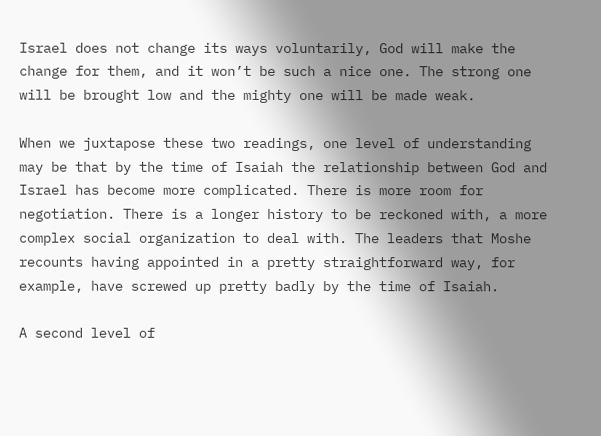Israel does not change its ways voluntarily, God will make the change for them, and it won’t be such a nice one. The strong one will be brought low and the mighty one will be made weak.

When we juxtapose these two readings, one level of understanding may be that by the time of Isaiah the relationship between God and Israel has become more complicated. There is more room for negotiation. There is a longer history to be reckoned with, a more complex social organization to deal with. The leaders that Moshe recounts having appointed in a pretty straightforward way, for example, have screwed up pretty badly by the time of Isaiah.

A second level of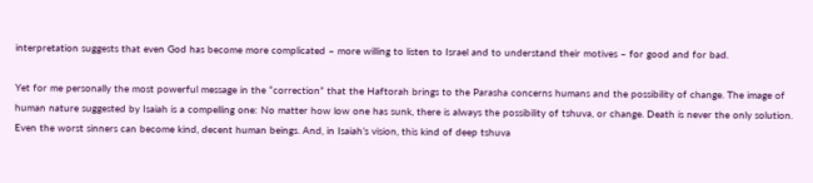interpretation suggests that even God has become more complicated – more willing to listen to Israel and to understand their motives – for good and for bad.

Yet for me personally the most powerful message in the “correction” that the Haftorah brings to the Parasha concerns humans and the possibility of change. The image of human nature suggested by Isaiah is a compelling one: No matter how low one has sunk, there is always the possibility of tshuva, or change. Death is never the only solution. Even the worst sinners can become kind, decent human beings. And, in Isaiah’s vision, this kind of deep tshuva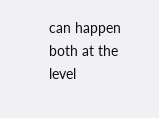can happen both at the level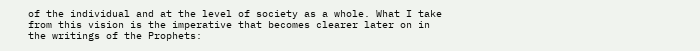of the individual and at the level of society as a whole. What I take from this vision is the imperative that becomes clearer later on in the writings of the Prophets: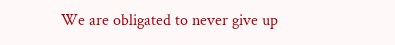We are obligated to never give up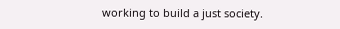working to build a just society.